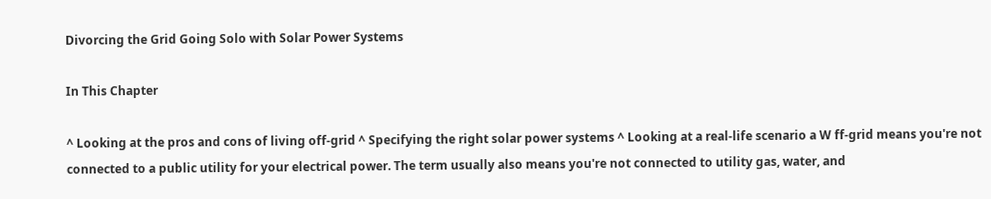Divorcing the Grid Going Solo with Solar Power Systems

In This Chapter

^ Looking at the pros and cons of living off-grid ^ Specifying the right solar power systems ^ Looking at a real-life scenario a W ff-grid means you're not connected to a public utility for your electrical power. The term usually also means you're not connected to utility gas, water, and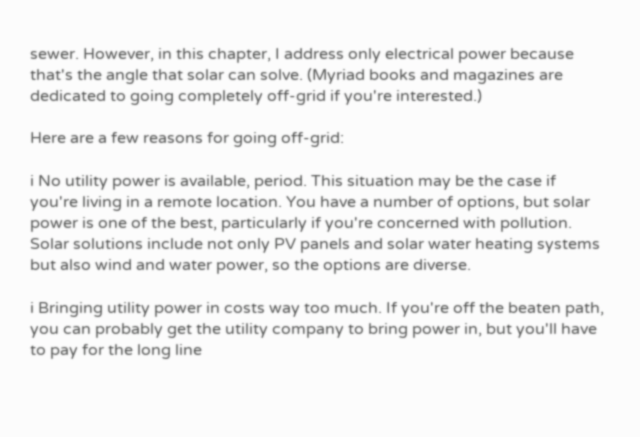sewer. However, in this chapter, I address only electrical power because that's the angle that solar can solve. (Myriad books and magazines are dedicated to going completely off-grid if you're interested.)

Here are a few reasons for going off-grid:

i No utility power is available, period. This situation may be the case if you're living in a remote location. You have a number of options, but solar power is one of the best, particularly if you're concerned with pollution. Solar solutions include not only PV panels and solar water heating systems but also wind and water power, so the options are diverse.

i Bringing utility power in costs way too much. If you're off the beaten path, you can probably get the utility company to bring power in, but you'll have to pay for the long line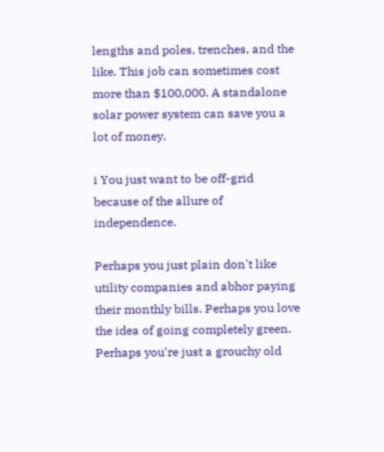lengths and poles, trenches, and the like. This job can sometimes cost more than $100,000. A standalone solar power system can save you a lot of money.

i You just want to be off-grid because of the allure of independence.

Perhaps you just plain don't like utility companies and abhor paying their monthly bills. Perhaps you love the idea of going completely green. Perhaps you're just a grouchy old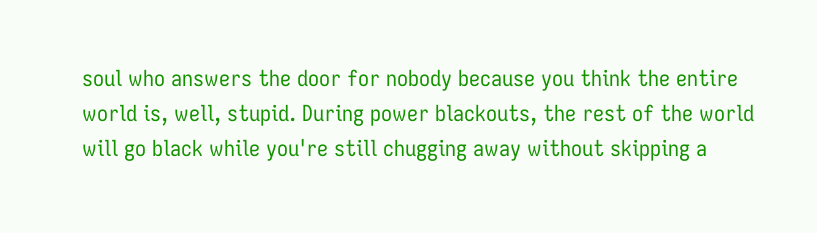soul who answers the door for nobody because you think the entire world is, well, stupid. During power blackouts, the rest of the world will go black while you're still chugging away without skipping a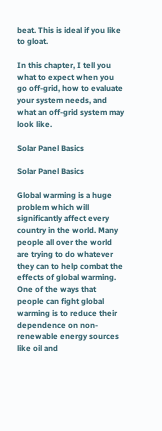beat. This is ideal if you like to gloat.

In this chapter, I tell you what to expect when you go off-grid, how to evaluate your system needs, and what an off-grid system may look like.

Solar Panel Basics

Solar Panel Basics

Global warming is a huge problem which will significantly affect every country in the world. Many people all over the world are trying to do whatever they can to help combat the effects of global warming. One of the ways that people can fight global warming is to reduce their dependence on non-renewable energy sources like oil and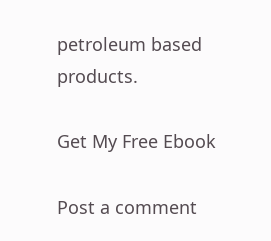petroleum based products.

Get My Free Ebook

Post a comment